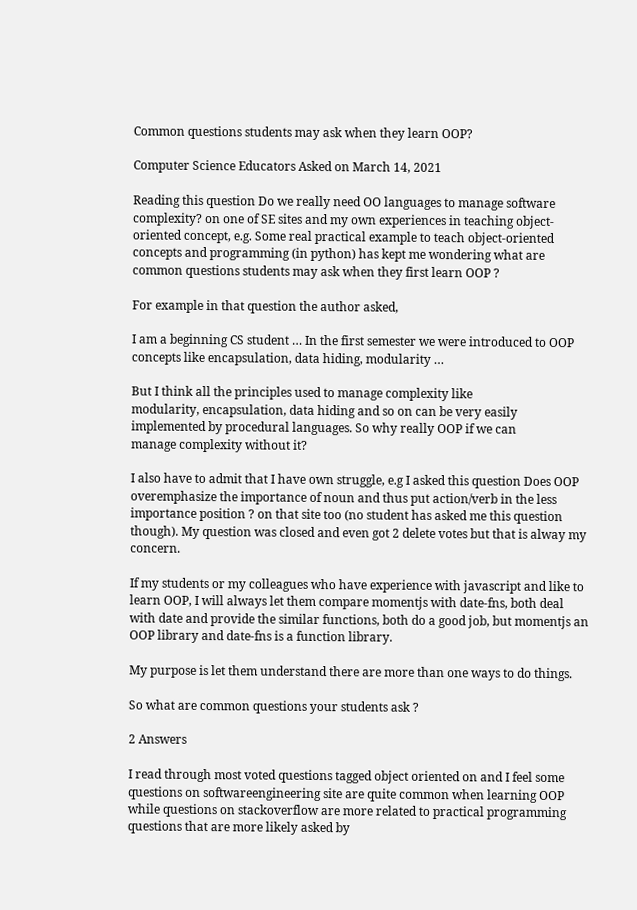Common questions students may ask when they learn OOP?

Computer Science Educators Asked on March 14, 2021

Reading this question Do we really need OO languages to manage software complexity? on one of SE sites and my own experiences in teaching object-oriented concept, e.g. Some real practical example to teach object-oriented concepts and programming (in python) has kept me wondering what are common questions students may ask when they first learn OOP ?

For example in that question the author asked,

I am a beginning CS student … In the first semester we were introduced to OOP concepts like encapsulation, data hiding, modularity …

But I think all the principles used to manage complexity like
modularity, encapsulation, data hiding and so on can be very easily
implemented by procedural languages. So why really OOP if we can
manage complexity without it?

I also have to admit that I have own struggle, e.g I asked this question Does OOP overemphasize the importance of noun and thus put action/verb in the less importance position ? on that site too (no student has asked me this question though). My question was closed and even got 2 delete votes but that is alway my concern.

If my students or my colleagues who have experience with javascript and like to learn OOP, I will always let them compare momentjs with date-fns, both deal with date and provide the similar functions, both do a good job, but momentjs an OOP library and date-fns is a function library.

My purpose is let them understand there are more than one ways to do things.

So what are common questions your students ask ?

2 Answers

I read through most voted questions tagged object oriented on and I feel some questions on softwareengineering site are quite common when learning OOP while questions on stackoverflow are more related to practical programming questions that are more likely asked by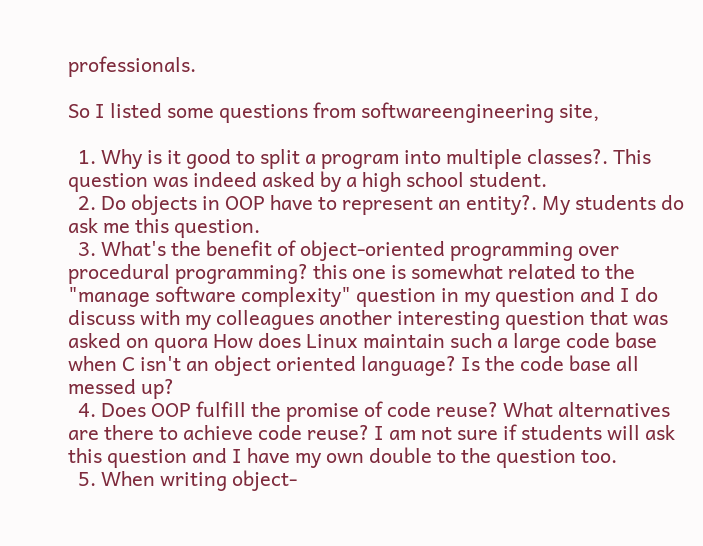professionals.

So I listed some questions from softwareengineering site,

  1. Why is it good to split a program into multiple classes?. This question was indeed asked by a high school student.
  2. Do objects in OOP have to represent an entity?. My students do ask me this question.
  3. What's the benefit of object-oriented programming over procedural programming? this one is somewhat related to the "manage software complexity" question in my question and I do discuss with my colleagues another interesting question that was asked on quora How does Linux maintain such a large code base when C isn't an object oriented language? Is the code base all messed up?
  4. Does OOP fulfill the promise of code reuse? What alternatives are there to achieve code reuse? I am not sure if students will ask this question and I have my own double to the question too.
  5. When writing object-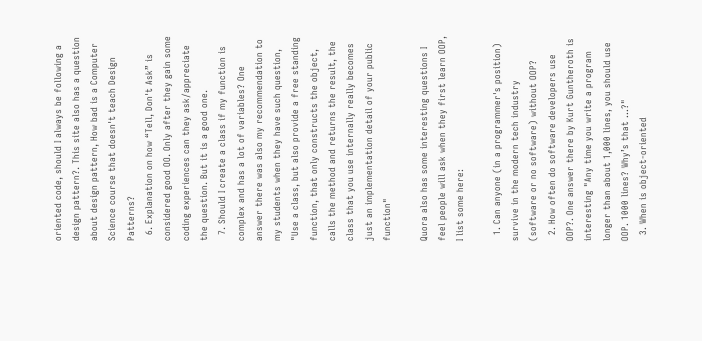oriented code, should I always be following a design pattern?. This site also has a question about design pattern, How bad is a Computer Science course that doesn't teach Design Patterns?
  6. Explanation on how “Tell, Don't Ask” is considered good OO. Only after they gain some coding experiences can they ask/appreciate the question. But it is a good one.
  7. Should I create a class if my function is complex and has a lot of variables? One answer there was also my recommendation to my students when they have such question, "Use a class, but also provide a free standing function, that only constructs the object, calls the method and returns the result, the class that you use internally really becomes just an implementation detail of your public function"

Quora also has some interesting questions I feel people will ask when they first learn OOP, I list some here:

  1. Can anyone (in a programmer's position) survive in the modern tech industry (software or no software) without OOP?
  2. How often do software developers use OOP?. One answer there by Kurt Guntheroth is interesting "Any time you write a program longer than about 1,000 lines, you should use OOP. 1000 lines? Why’s that ...?"
  3. When is object-oriented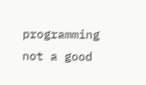programming not a good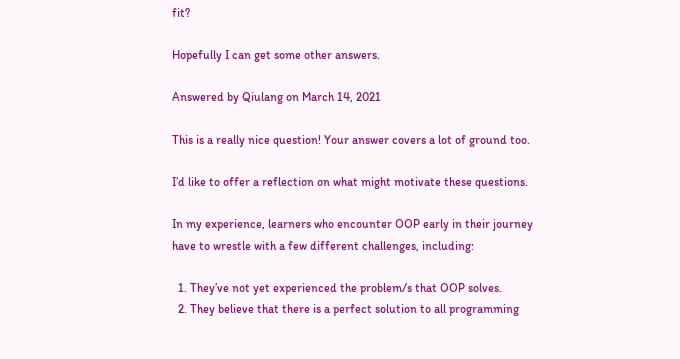fit?

Hopefully I can get some other answers.

Answered by Qiulang on March 14, 2021

This is a really nice question! Your answer covers a lot of ground too.

I’d like to offer a reflection on what might motivate these questions.

In my experience, learners who encounter OOP early in their journey have to wrestle with a few different challenges, including:

  1. They’ve not yet experienced the problem/s that OOP solves.
  2. They believe that there is a perfect solution to all programming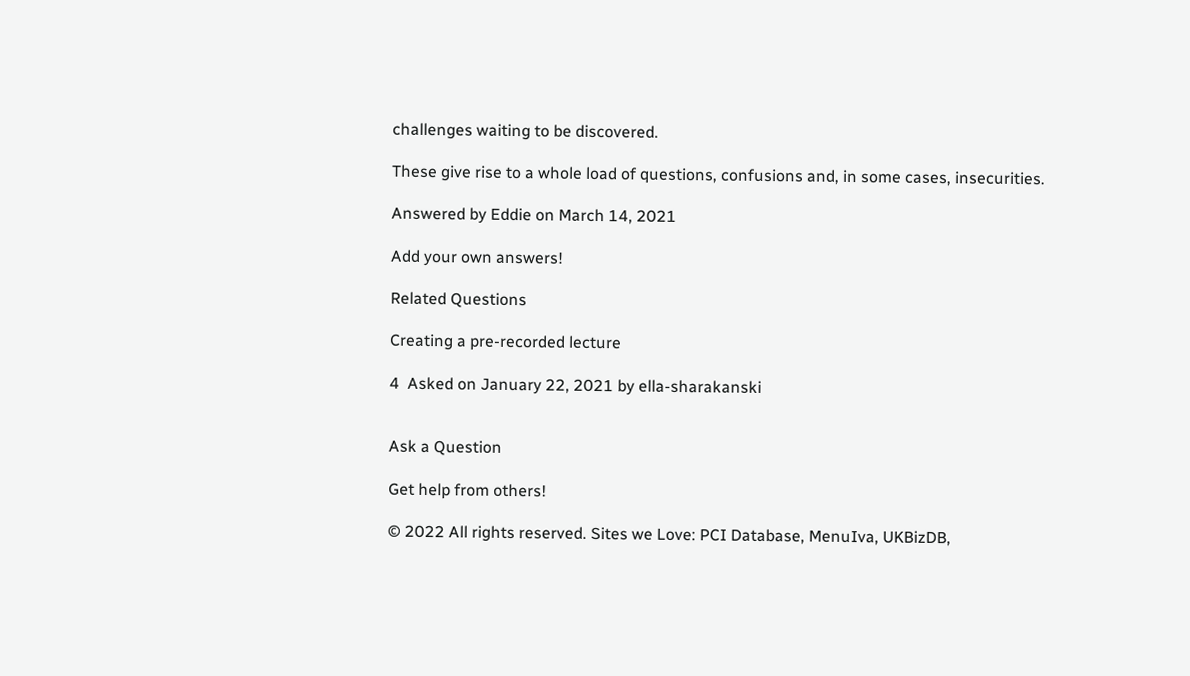challenges waiting to be discovered.

These give rise to a whole load of questions, confusions and, in some cases, insecurities.

Answered by Eddie on March 14, 2021

Add your own answers!

Related Questions

Creating a pre-recorded lecture

4  Asked on January 22, 2021 by ella-sharakanski


Ask a Question

Get help from others!

© 2022 All rights reserved. Sites we Love: PCI Database, MenuIva, UKBizDB,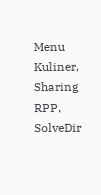Menu Kuliner, Sharing RPP, SolveDir